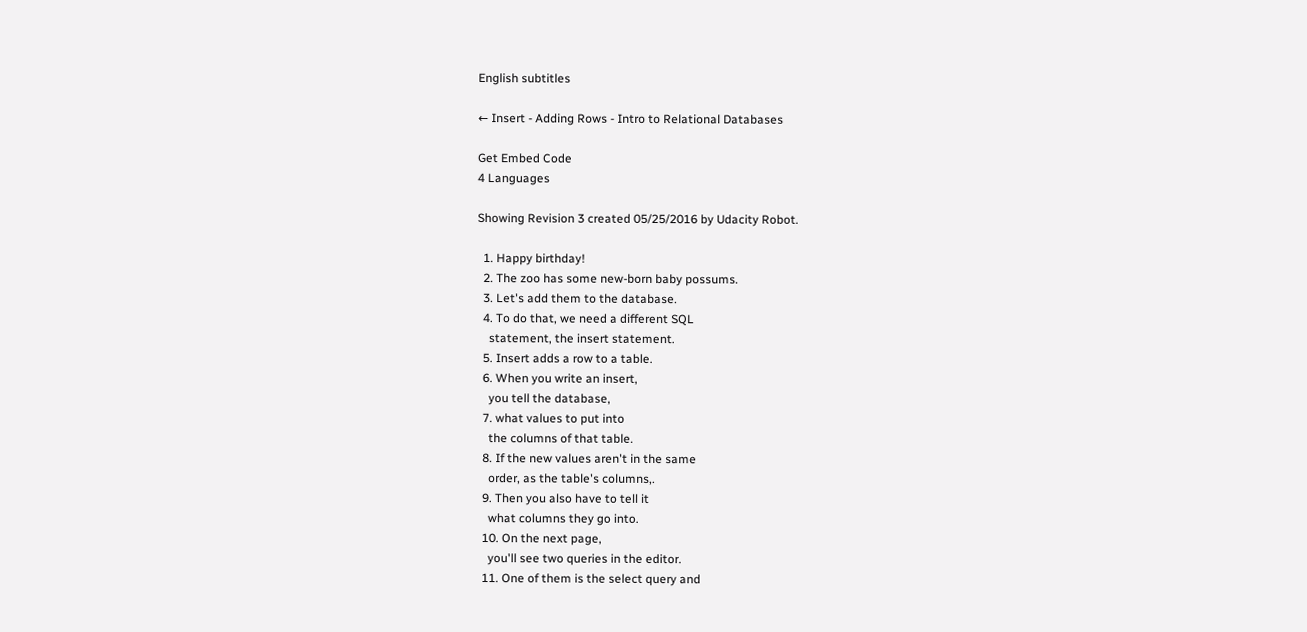English subtitles

← Insert - Adding Rows - Intro to Relational Databases

Get Embed Code
4 Languages

Showing Revision 3 created 05/25/2016 by Udacity Robot.

  1. Happy birthday!
  2. The zoo has some new-born baby possums.
  3. Let's add them to the database.
  4. To do that, we need a different SQL
    statement, the insert statement.
  5. Insert adds a row to a table.
  6. When you write an insert,
    you tell the database,
  7. what values to put into
    the columns of that table.
  8. If the new values aren't in the same
    order, as the table's columns,.
  9. Then you also have to tell it
    what columns they go into.
  10. On the next page,
    you'll see two queries in the editor.
  11. One of them is the select query and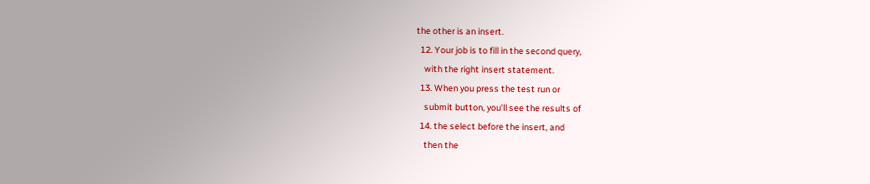the other is an insert.
  12. Your job is to fill in the second query,
    with the right insert statement.
  13. When you press the test run or
    submit button, you'll see the results of
  14. the select before the insert, and
    then the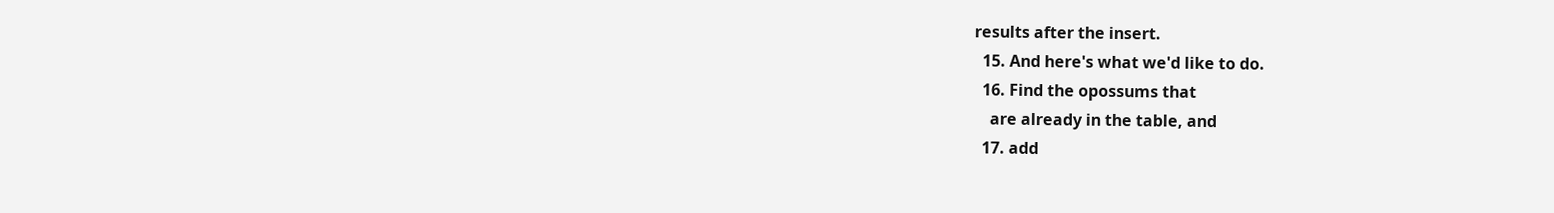results after the insert.
  15. And here's what we'd like to do.
  16. Find the opossums that
    are already in the table, and
  17. add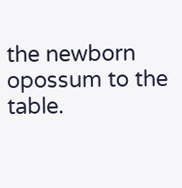the newborn opossum to the table.